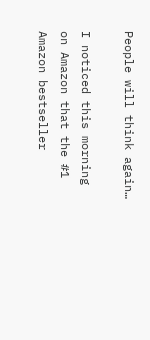People will think again…

I noticed this morning on Amazon that the #1 Amazon bestseller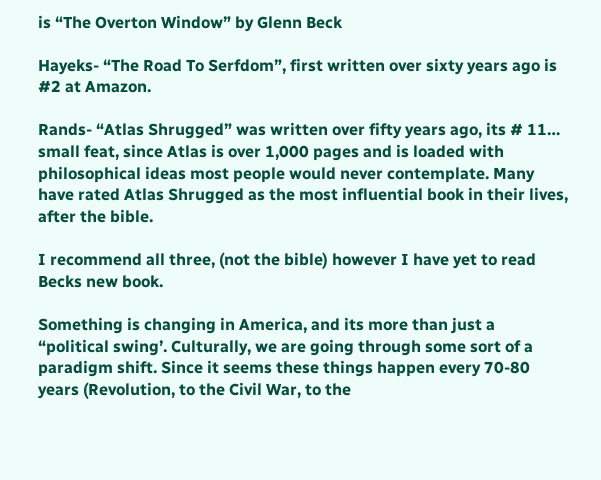is “The Overton Window” by Glenn Beck

Hayeks- “The Road To Serfdom”, first written over sixty years ago is #2 at Amazon.

Rands- “Atlas Shrugged” was written over fifty years ago, its # 11… small feat, since Atlas is over 1,000 pages and is loaded with philosophical ideas most people would never contemplate. Many have rated Atlas Shrugged as the most influential book in their lives, after the bible.

I recommend all three, (not the bible) however I have yet to read Becks new book.

Something is changing in America, and its more than just a “political swing’. Culturally, we are going through some sort of a paradigm shift. Since it seems these things happen every 70-80 years (Revolution, to the Civil War, to the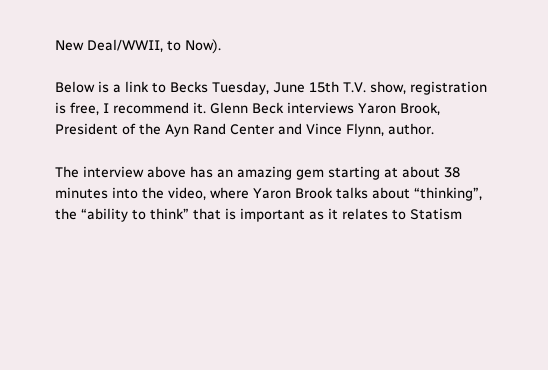New Deal/WWII, to Now).

Below is a link to Becks Tuesday, June 15th T.V. show, registration is free, I recommend it. Glenn Beck interviews Yaron Brook, President of the Ayn Rand Center and Vince Flynn, author.

The interview above has an amazing gem starting at about 38 minutes into the video, where Yaron Brook talks about “thinking”, the “ability to think” that is important as it relates to Statism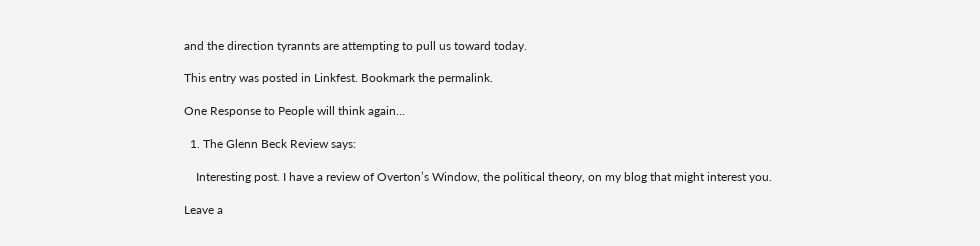and the direction tyrannts are attempting to pull us toward today.

This entry was posted in Linkfest. Bookmark the permalink.

One Response to People will think again…

  1. The Glenn Beck Review says:

    Interesting post. I have a review of Overton’s Window, the political theory, on my blog that might interest you.

Leave a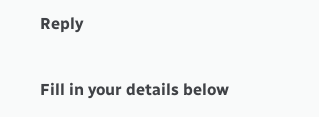Reply

Fill in your details below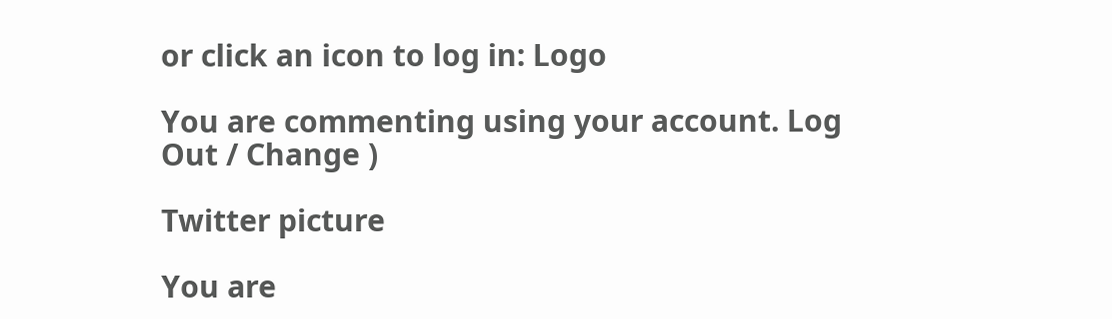or click an icon to log in: Logo

You are commenting using your account. Log Out / Change )

Twitter picture

You are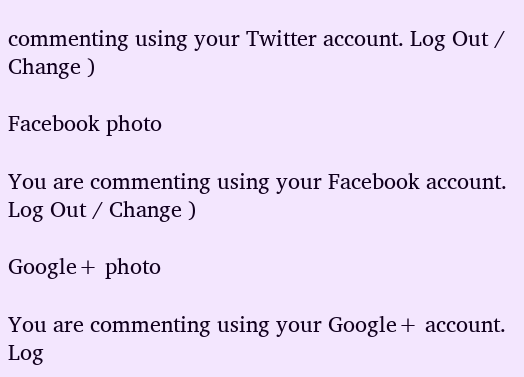commenting using your Twitter account. Log Out / Change )

Facebook photo

You are commenting using your Facebook account. Log Out / Change )

Google+ photo

You are commenting using your Google+ account. Log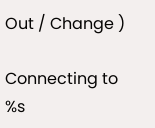Out / Change )

Connecting to %s